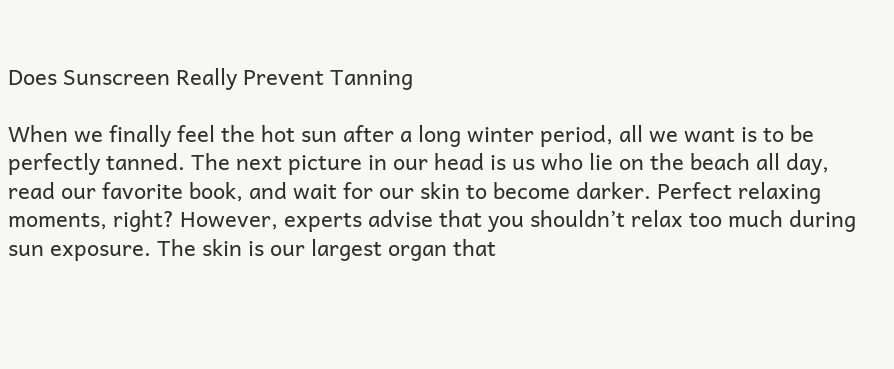Does Sunscreen Really Prevent Tanning

When we finally feel the hot sun after a long winter period, all we want is to be perfectly tanned. The next picture in our head is us who lie on the beach all day, read our favorite book, and wait for our skin to become darker. Perfect relaxing moments, right? However, experts advise that you shouldn’t relax too much during sun exposure. The skin is our largest organ that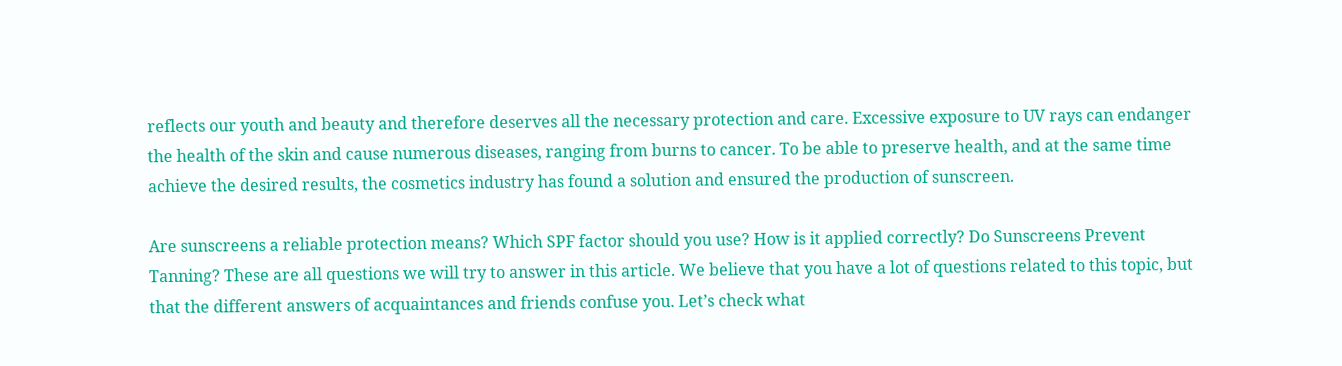reflects our youth and beauty and therefore deserves all the necessary protection and care. Excessive exposure to UV rays can endanger the health of the skin and cause numerous diseases, ranging from burns to cancer. To be able to preserve health, and at the same time achieve the desired results, the cosmetics industry has found a solution and ensured the production of sunscreen.

Are sunscreens a reliable protection means? Which SPF factor should you use? How is it applied correctly? Do Sunscreens Prevent Tanning? These are all questions we will try to answer in this article. We believe that you have a lot of questions related to this topic, but that the different answers of acquaintances and friends confuse you. Let’s check what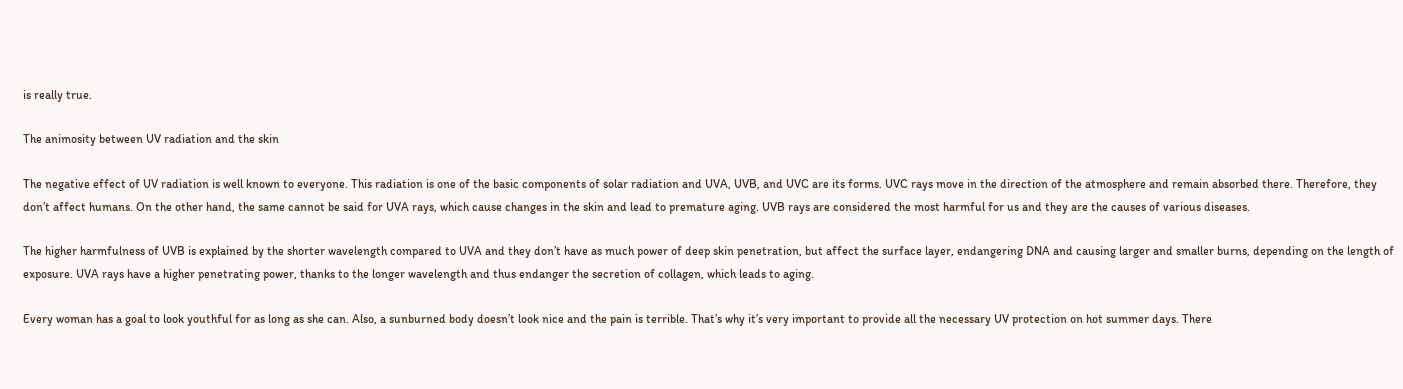is really true.

The animosity between UV radiation and the skin

The negative effect of UV radiation is well known to everyone. This radiation is one of the basic components of solar radiation and UVA, UVB, and UVC are its forms. UVC rays move in the direction of the atmosphere and remain absorbed there. Therefore, they don’t affect humans. On the other hand, the same cannot be said for UVA rays, which cause changes in the skin and lead to premature aging. UVB rays are considered the most harmful for us and they are the causes of various diseases.

The higher harmfulness of UVB is explained by the shorter wavelength compared to UVA and they don’t have as much power of deep skin penetration, but affect the surface layer, endangering DNA and causing larger and smaller burns, depending on the length of exposure. UVA rays have a higher penetrating power, thanks to the longer wavelength and thus endanger the secretion of collagen, which leads to aging.

Every woman has a goal to look youthful for as long as she can. Also, a sunburned body doesn’t look nice and the pain is terrible. That’s why it’s very important to provide all the necessary UV protection on hot summer days. There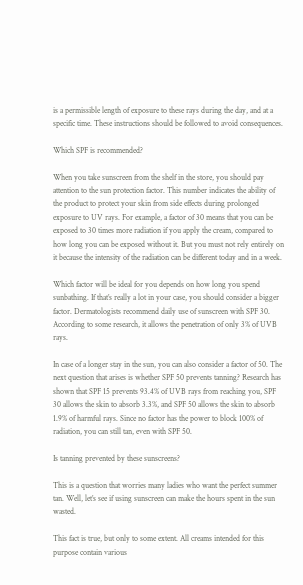is a permissible length of exposure to these rays during the day, and at a specific time. These instructions should be followed to avoid consequences.

Which SPF is recommended?

When you take sunscreen from the shelf in the store, you should pay attention to the sun protection factor. This number indicates the ability of the product to protect your skin from side effects during prolonged exposure to UV rays. For example, a factor of 30 means that you can be exposed to 30 times more radiation if you apply the cream, compared to how long you can be exposed without it. But you must not rely entirely on it because the intensity of the radiation can be different today and in a week.

Which factor will be ideal for you depends on how long you spend sunbathing. If that’s really a lot in your case, you should consider a bigger factor. Dermatologists recommend daily use of sunscreen with SPF 30. According to some research, it allows the penetration of only 3% of UVB rays.

In case of a longer stay in the sun, you can also consider a factor of 50. The next question that arises is whether SPF 50 prevents tanning? Research has shown that SPF 15 prevents 93.4% of UVB rays from reaching you, SPF 30 allows the skin to absorb 3.3%, and SPF 50 allows the skin to absorb 1.9% of harmful rays. Since no factor has the power to block 100% of radiation, you can still tan, even with SPF 50.

Is tanning prevented by these sunscreens?

This is a question that worries many ladies who want the perfect summer tan. Well, let’s see if using sunscreen can make the hours spent in the sun wasted.

This fact is true, but only to some extent. All creams intended for this purpose contain various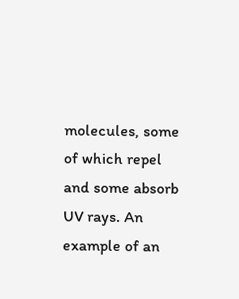molecules, some of which repel and some absorb UV rays. An example of an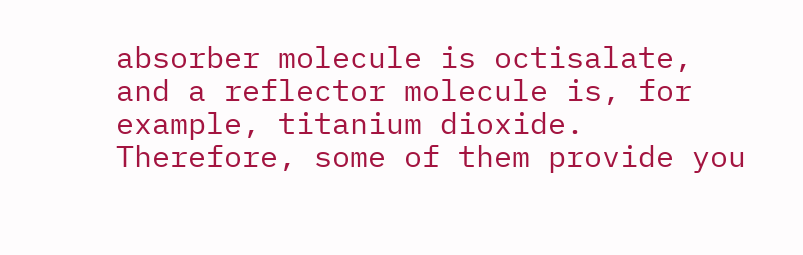absorber molecule is octisalate, and a reflector molecule is, for example, titanium dioxide. Therefore, some of them provide you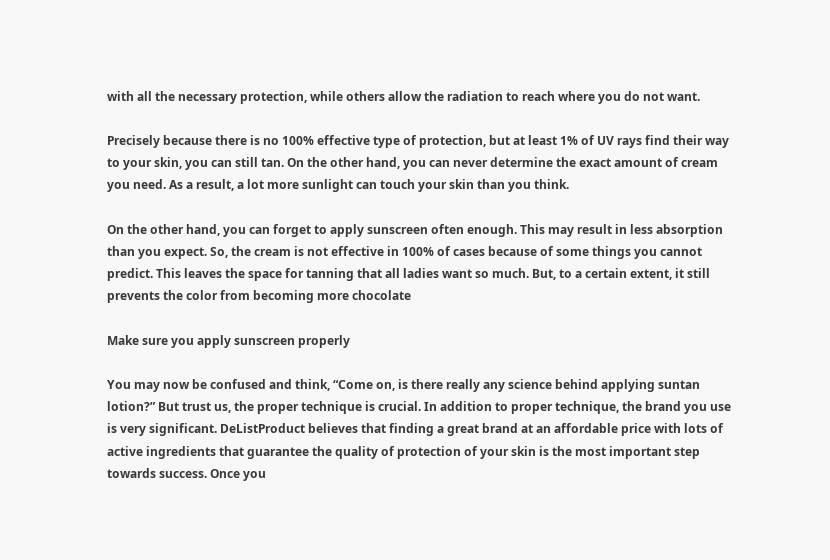with all the necessary protection, while others allow the radiation to reach where you do not want.

Precisely because there is no 100% effective type of protection, but at least 1% of UV rays find their way to your skin, you can still tan. On the other hand, you can never determine the exact amount of cream you need. As a result, a lot more sunlight can touch your skin than you think.

On the other hand, you can forget to apply sunscreen often enough. This may result in less absorption than you expect. So, the cream is not effective in 100% of cases because of some things you cannot predict. This leaves the space for tanning that all ladies want so much. But, to a certain extent, it still prevents the color from becoming more chocolate

Make sure you apply sunscreen properly

You may now be confused and think, “Come on, is there really any science behind applying suntan lotion?” But trust us, the proper technique is crucial. In addition to proper technique, the brand you use is very significant. DeListProduct believes that finding a great brand at an affordable price with lots of active ingredients that guarantee the quality of protection of your skin is the most important step towards success. Once you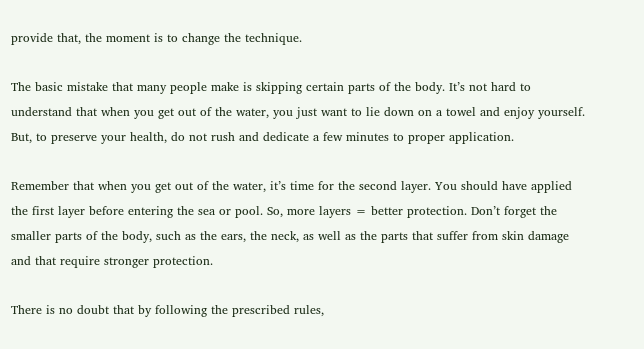provide that, the moment is to change the technique.

The basic mistake that many people make is skipping certain parts of the body. It’s not hard to understand that when you get out of the water, you just want to lie down on a towel and enjoy yourself. But, to preserve your health, do not rush and dedicate a few minutes to proper application.

Remember that when you get out of the water, it’s time for the second layer. You should have applied the first layer before entering the sea or pool. So, more layers = better protection. Don’t forget the smaller parts of the body, such as the ears, the neck, as well as the parts that suffer from skin damage and that require stronger protection.

There is no doubt that by following the prescribed rules,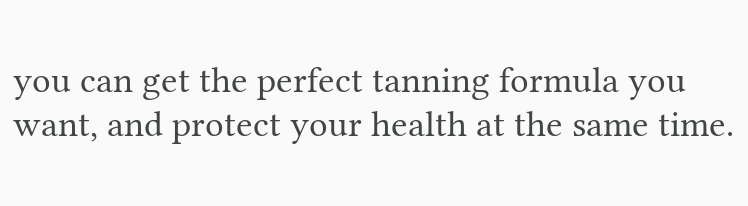you can get the perfect tanning formula you want, and protect your health at the same time.